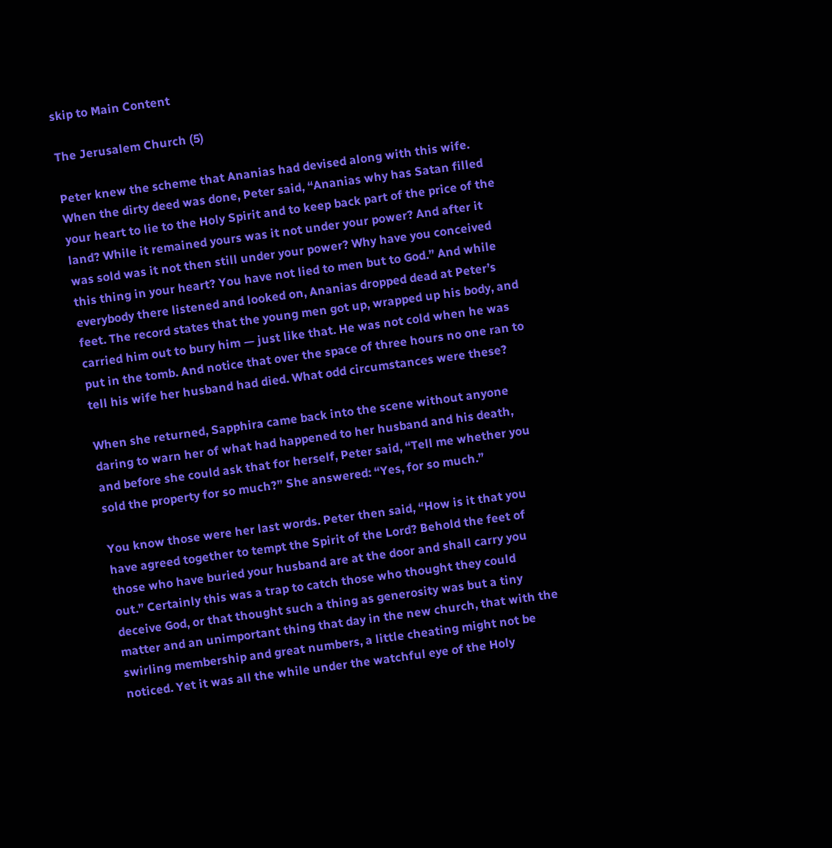skip to Main Content

The Jerusalem Church (5)

Peter knew the scheme that Ananias had devised along with this wife. When the dirty deed was done, Peter said, “Ananias why has Satan filled your heart to lie to the Holy Spirit and to keep back part of the price of the land? While it remained yours was it not under your power? And after it was sold was it not then still under your power? Why have you conceived this thing in your heart? You have not lied to men but to God.” And while everybody there listened and looked on, Ananias dropped dead at Peter’s feet. The record states that the young men got up, wrapped up his body, and carried him out to bury him — just like that. He was not cold when he was put in the tomb. And notice that over the space of three hours no one ran to tell his wife her husband had died. What odd circumstances were these?

When she returned, Sapphira came back into the scene without anyone daring to warn her of what had happened to her husband and his death, and before she could ask that for herself, Peter said, “Tell me whether you sold the property for so much?” She answered: “Yes, for so much.”

You know those were her last words. Peter then said, “How is it that you have agreed together to tempt the Spirit of the Lord? Behold the feet of those who have buried your husband are at the door and shall carry you out.” Certainly this was a trap to catch those who thought they could deceive God, or that thought such a thing as generosity was but a tiny matter and an unimportant thing that day in the new church, that with the swirling membership and great numbers, a little cheating might not be noticed. Yet it was all the while under the watchful eye of the Holy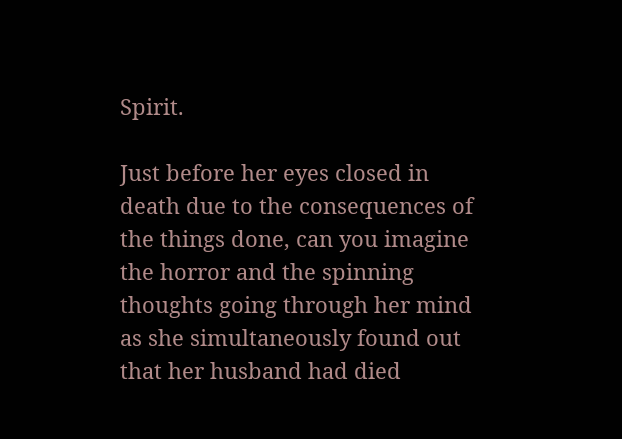Spirit.

Just before her eyes closed in death due to the consequences of the things done, can you imagine the horror and the spinning thoughts going through her mind as she simultaneously found out that her husband had died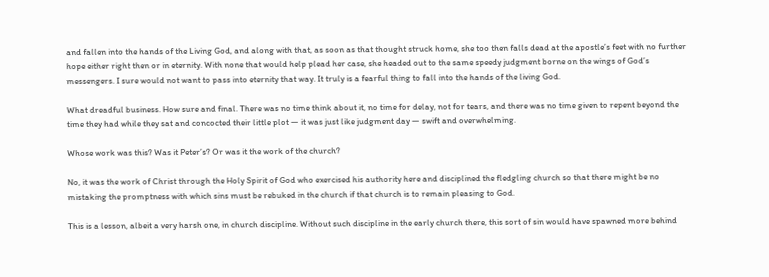and fallen into the hands of the Living God, and along with that, as soon as that thought struck home, she too then falls dead at the apostle’s feet with no further hope either right then or in eternity. With none that would help plead her case, she headed out to the same speedy judgment borne on the wings of God’s messengers. I sure would not want to pass into eternity that way. It truly is a fearful thing to fall into the hands of the living God.

What dreadful business. How sure and final. There was no time think about it, no time for delay, not for tears, and there was no time given to repent beyond the time they had while they sat and concocted their little plot — it was just like judgment day — swift and overwhelming.

Whose work was this? Was it Peter’s? Or was it the work of the church?

No, it was the work of Christ through the Holy Spirit of God who exercised his authority here and disciplined the fledgling church so that there might be no mistaking the promptness with which sins must be rebuked in the church if that church is to remain pleasing to God.

This is a lesson, albeit a very harsh one, in church discipline. Without such discipline in the early church there, this sort of sin would have spawned more behind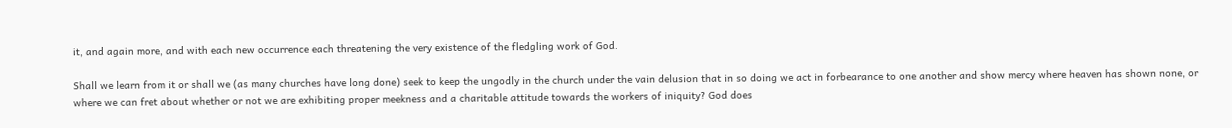it, and again more, and with each new occurrence each threatening the very existence of the fledgling work of God.

Shall we learn from it or shall we (as many churches have long done) seek to keep the ungodly in the church under the vain delusion that in so doing we act in forbearance to one another and show mercy where heaven has shown none, or where we can fret about whether or not we are exhibiting proper meekness and a charitable attitude towards the workers of iniquity? God does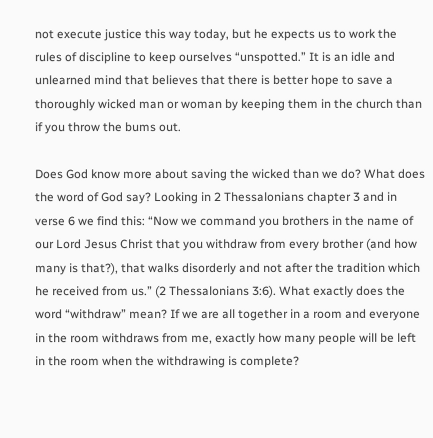not execute justice this way today, but he expects us to work the rules of discipline to keep ourselves “unspotted.” It is an idle and unlearned mind that believes that there is better hope to save a thoroughly wicked man or woman by keeping them in the church than if you throw the bums out.

Does God know more about saving the wicked than we do? What does the word of God say? Looking in 2 Thessalonians chapter 3 and in verse 6 we find this: “Now we command you brothers in the name of our Lord Jesus Christ that you withdraw from every brother (and how many is that?), that walks disorderly and not after the tradition which he received from us.” (2 Thessalonians 3:6). What exactly does the word “withdraw” mean? If we are all together in a room and everyone in the room withdraws from me, exactly how many people will be left in the room when the withdrawing is complete?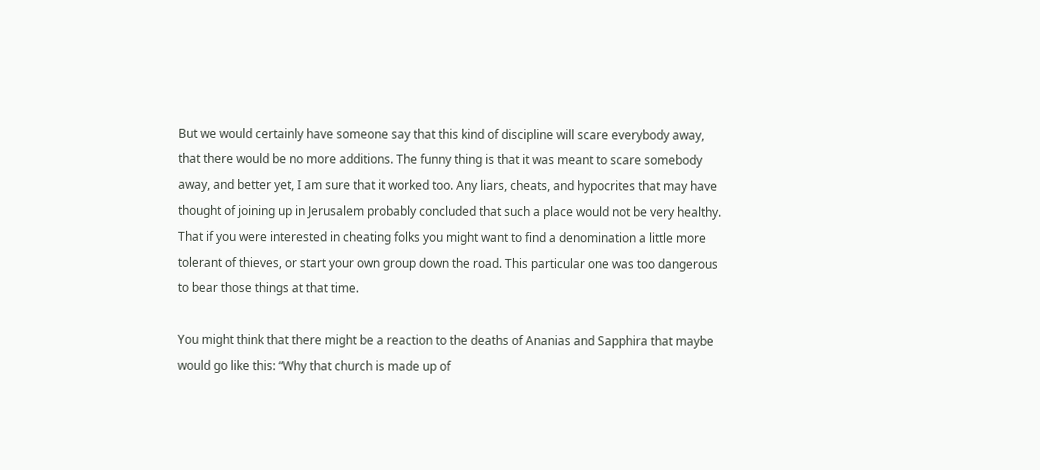But we would certainly have someone say that this kind of discipline will scare everybody away, that there would be no more additions. The funny thing is that it was meant to scare somebody away, and better yet, I am sure that it worked too. Any liars, cheats, and hypocrites that may have thought of joining up in Jerusalem probably concluded that such a place would not be very healthy. That if you were interested in cheating folks you might want to find a denomination a little more tolerant of thieves, or start your own group down the road. This particular one was too dangerous to bear those things at that time.

You might think that there might be a reaction to the deaths of Ananias and Sapphira that maybe would go like this: “Why that church is made up of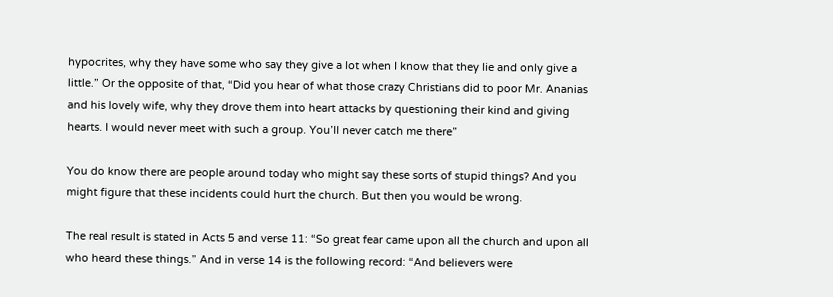hypocrites, why they have some who say they give a lot when I know that they lie and only give a little.” Or the opposite of that, “Did you hear of what those crazy Christians did to poor Mr. Ananias and his lovely wife, why they drove them into heart attacks by questioning their kind and giving hearts. I would never meet with such a group. You’ll never catch me there”

You do know there are people around today who might say these sorts of stupid things? And you might figure that these incidents could hurt the church. But then you would be wrong.

The real result is stated in Acts 5 and verse 11: “So great fear came upon all the church and upon all who heard these things.” And in verse 14 is the following record: “And believers were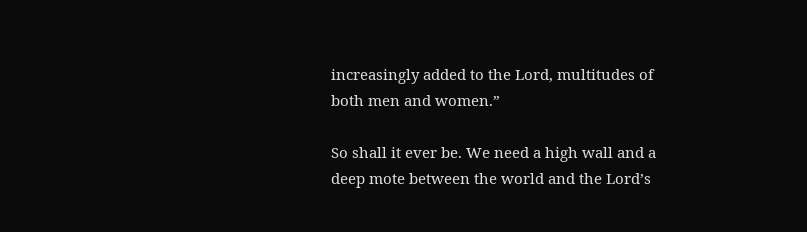increasingly added to the Lord, multitudes of both men and women.”

So shall it ever be. We need a high wall and a deep mote between the world and the Lord’s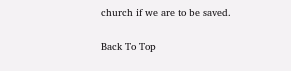church if we are to be saved.

Back To Top